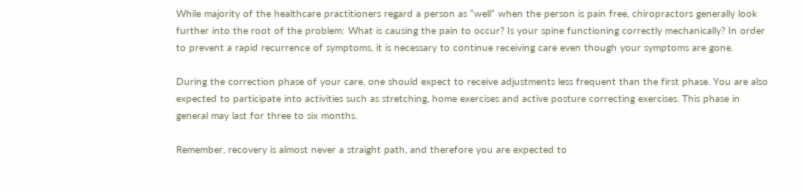While majority of the healthcare practitioners regard a person as “well” when the person is pain free, chiropractors generally look further into the root of the problem: What is causing the pain to occur? Is your spine functioning correctly mechanically? In order to prevent a rapid recurrence of symptoms, it is necessary to continue receiving care even though your symptoms are gone.

During the correction phase of your care, one should expect to receive adjustments less frequent than the first phase. You are also expected to participate into activities such as stretching, home exercises and active posture correcting exercises. This phase in general may last for three to six months.

Remember, recovery is almost never a straight path, and therefore you are expected to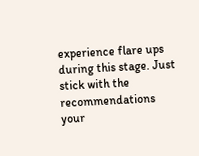experience flare ups during this stage. Just stick with the recommendations your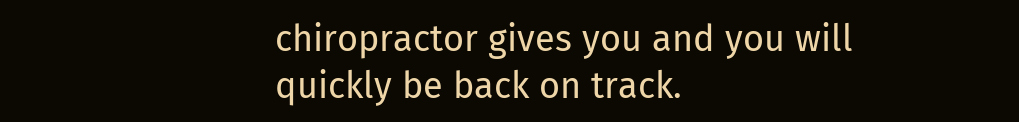chiropractor gives you and you will quickly be back on track.